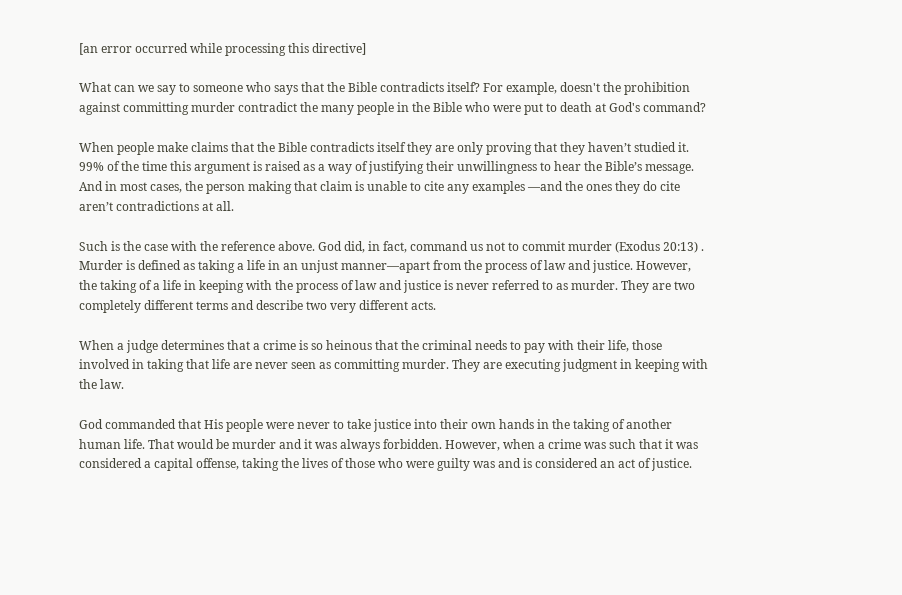[an error occurred while processing this directive]

What can we say to someone who says that the Bible contradicts itself? For example, doesn't the prohibition against committing murder contradict the many people in the Bible who were put to death at God's command?

When people make claims that the Bible contradicts itself they are only proving that they haven’t studied it. 99% of the time this argument is raised as a way of justifying their unwillingness to hear the Bible’s message. And in most cases, the person making that claim is unable to cite any examples —and the ones they do cite aren’t contradictions at all.

Such is the case with the reference above. God did, in fact, command us not to commit murder (Exodus 20:13) . Murder is defined as taking a life in an unjust manner—apart from the process of law and justice. However, the taking of a life in keeping with the process of law and justice is never referred to as murder. They are two completely different terms and describe two very different acts.

When a judge determines that a crime is so heinous that the criminal needs to pay with their life, those involved in taking that life are never seen as committing murder. They are executing judgment in keeping with the law.

God commanded that His people were never to take justice into their own hands in the taking of another human life. That would be murder and it was always forbidden. However, when a crime was such that it was considered a capital offense, taking the lives of those who were guilty was and is considered an act of justice.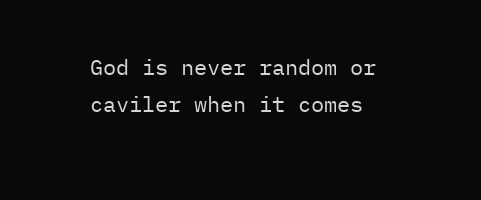God is never random or caviler when it comes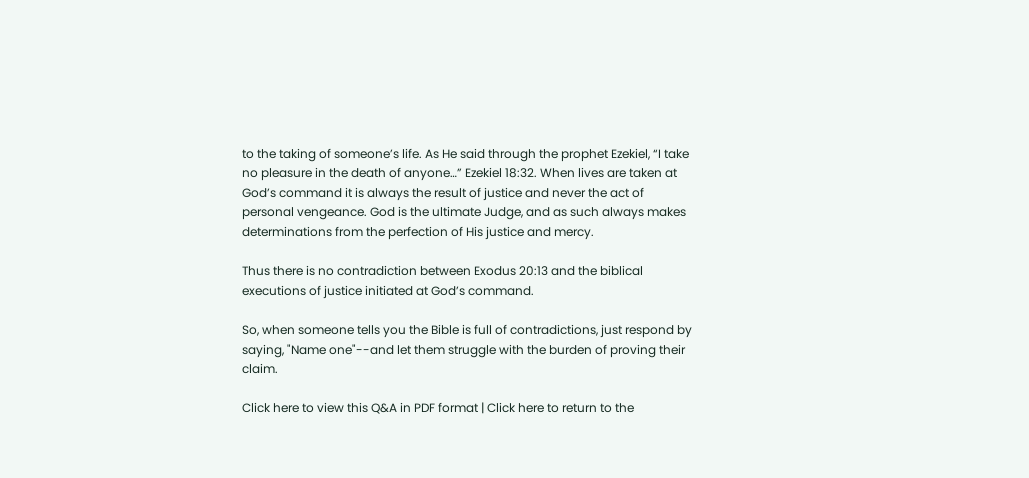to the taking of someone’s life. As He said through the prophet Ezekiel, “I take no pleasure in the death of anyone…” Ezekiel 18:32. When lives are taken at God’s command it is always the result of justice and never the act of personal vengeance. God is the ultimate Judge, and as such always makes determinations from the perfection of His justice and mercy.

Thus there is no contradiction between Exodus 20:13 and the biblical executions of justice initiated at God’s command.

So, when someone tells you the Bible is full of contradictions, just respond by saying, "Name one"--and let them struggle with the burden of proving their claim.

Click here to view this Q&A in PDF format | Click here to return to the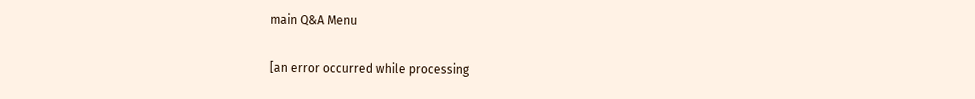main Q&A Menu

[an error occurred while processing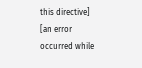this directive]
[an error occurred while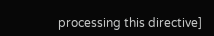processing this directive]